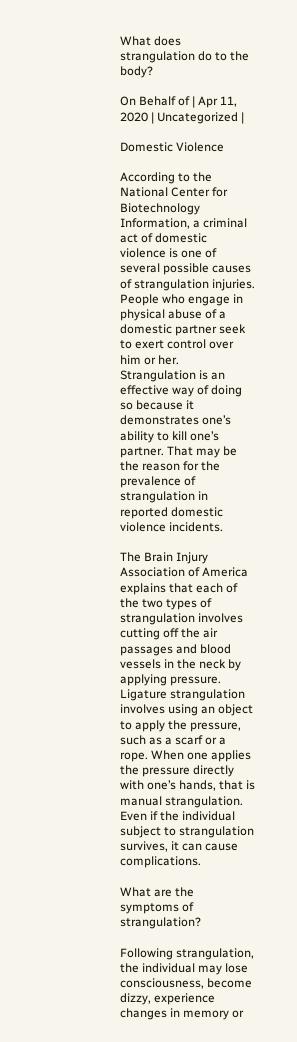What does strangulation do to the body?

On Behalf of | Apr 11, 2020 | Uncategorized |

Domestic Violence

According to the National Center for Biotechnology Information, a criminal act of domestic violence is one of several possible causes of strangulation injuries. People who engage in physical abuse of a domestic partner seek to exert control over him or her. Strangulation is an effective way of doing so because it demonstrates one’s ability to kill one’s partner. That may be the reason for the prevalence of strangulation in reported domestic violence incidents.

The Brain Injury Association of America explains that each of the two types of strangulation involves cutting off the air passages and blood vessels in the neck by applying pressure. Ligature strangulation involves using an object to apply the pressure, such as a scarf or a rope. When one applies the pressure directly with one’s hands, that is manual strangulation. Even if the individual subject to strangulation survives, it can cause complications.

What are the symptoms of strangulation?

Following strangulation, the individual may lose consciousness, become dizzy, experience changes in memory or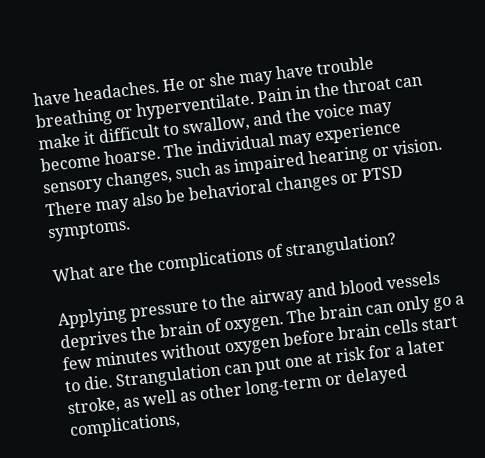have headaches. He or she may have trouble breathing or hyperventilate. Pain in the throat can make it difficult to swallow, and the voice may become hoarse. The individual may experience sensory changes, such as impaired hearing or vision. There may also be behavioral changes or PTSD symptoms.

What are the complications of strangulation?

Applying pressure to the airway and blood vessels deprives the brain of oxygen. The brain can only go a few minutes without oxygen before brain cells start to die. Strangulation can put one at risk for a later stroke, as well as other long-term or delayed complications,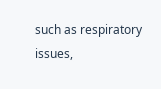such as respiratory issues,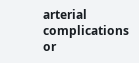arterial complications or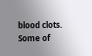blood clots. Some of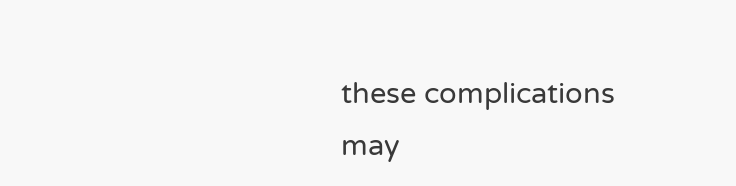these complications may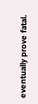eventually prove fatal.